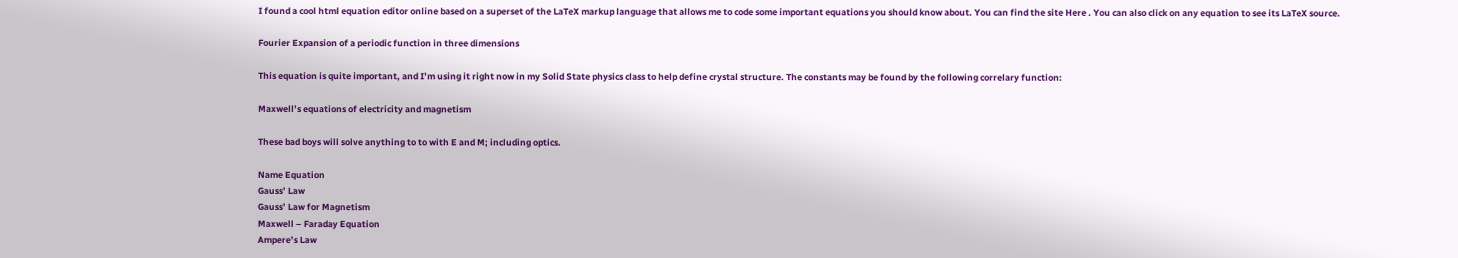I found a cool html equation editor online based on a superset of the LaTeX markup language that allows me to code some important equations you should know about. You can find the site Here . You can also click on any equation to see its LaTeX source.

Fourier Expansion of a periodic function in three dimensions

This equation is quite important, and I’m using it right now in my Solid State physics class to help define crystal structure. The constants may be found by the following correlary function:

Maxwell’s equations of electricity and magnetism

These bad boys will solve anything to to with E and M; including optics.

Name Equation
Gauss’ Law
Gauss’ Law for Magnetism
Maxwell – Faraday Equation
Ampere’s Law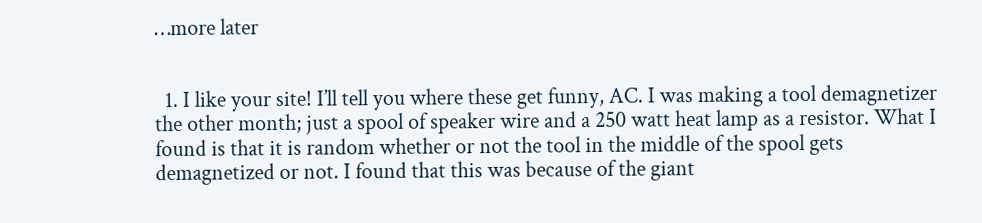…more later


  1. I like your site! I’ll tell you where these get funny, AC. I was making a tool demagnetizer the other month; just a spool of speaker wire and a 250 watt heat lamp as a resistor. What I found is that it is random whether or not the tool in the middle of the spool gets demagnetized or not. I found that this was because of the giant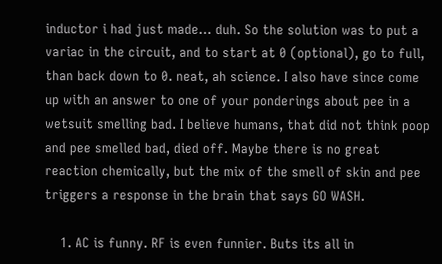inductor i had just made… duh. So the solution was to put a variac in the circuit, and to start at 0 (optional), go to full, than back down to 0. neat, ah science. I also have since come up with an answer to one of your ponderings about pee in a wetsuit smelling bad. I believe humans, that did not think poop and pee smelled bad, died off. Maybe there is no great reaction chemically, but the mix of the smell of skin and pee triggers a response in the brain that says GO WASH.

    1. AC is funny. RF is even funnier. Buts its all in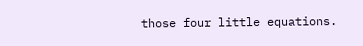those four little equations.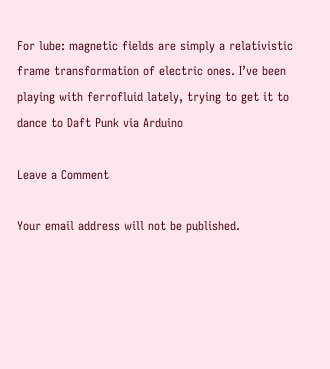For lube: magnetic fields are simply a relativistic frame transformation of electric ones. I’ve been playing with ferrofluid lately, trying to get it to dance to Daft Punk via Arduino

Leave a Comment

Your email address will not be published.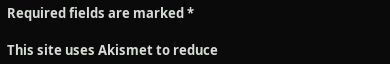Required fields are marked *

This site uses Akismet to reduce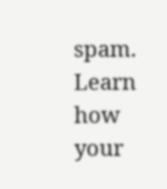spam. Learn how your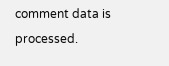comment data is processed.